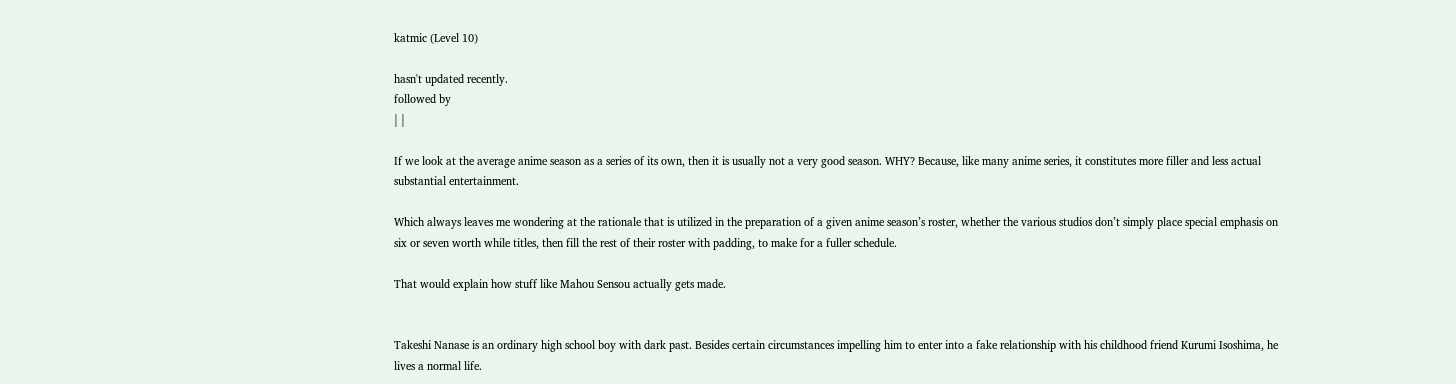katmic (Level 10)

hasn't updated recently.
followed by
| |

If we look at the average anime season as a series of its own, then it is usually not a very good season. WHY? Because, like many anime series, it constitutes more filler and less actual substantial entertainment.

Which always leaves me wondering at the rationale that is utilized in the preparation of a given anime season’s roster, whether the various studios don’t simply place special emphasis on six or seven worth while titles, then fill the rest of their roster with padding, to make for a fuller schedule.

That would explain how stuff like Mahou Sensou actually gets made.


Takeshi Nanase is an ordinary high school boy with dark past. Besides certain circumstances impelling him to enter into a fake relationship with his childhood friend Kurumi Isoshima, he lives a normal life.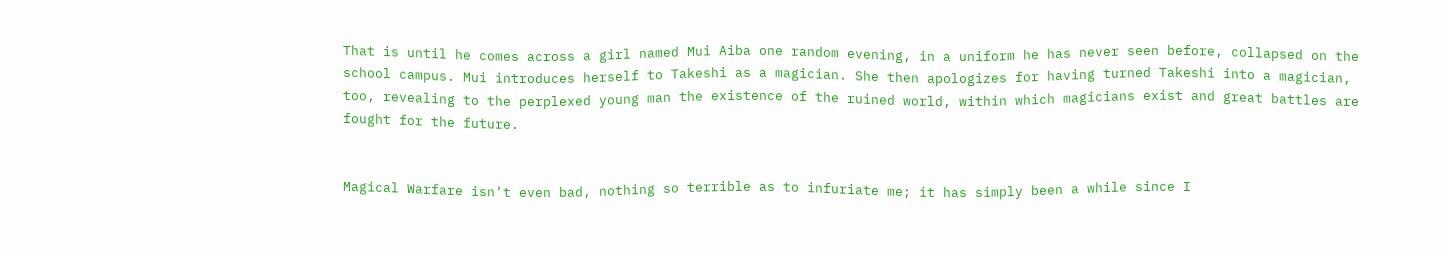That is until he comes across a girl named Mui Aiba one random evening, in a uniform he has never seen before, collapsed on the school campus. Mui introduces herself to Takeshi as a magician. She then apologizes for having turned Takeshi into a magician, too, revealing to the perplexed young man the existence of the ruined world, within which magicians exist and great battles are fought for the future.


Magical Warfare isn’t even bad, nothing so terrible as to infuriate me; it has simply been a while since I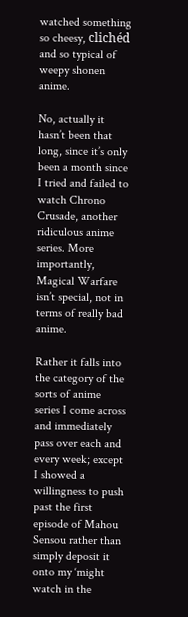watched something so cheesy, clichéd and so typical of weepy shonen anime.

No, actually it hasn’t been that long, since it’s only been a month since I tried and failed to watch Chrono Crusade, another ridiculous anime series. More importantly, Magical Warfare isn’t special, not in terms of really bad anime.

Rather it falls into the category of the sorts of anime series I come across and immediately pass over each and every week; except I showed a willingness to push past the first episode of Mahou Sensou rather than simply deposit it onto my ‘might watch in the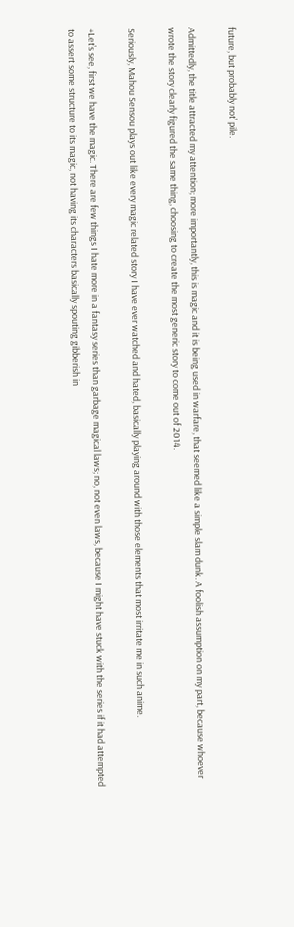future, but probably not’ pile.

Admittedly, the title attracted my attention; more importantly, this is magic and it is being used in warfare, that seemed like a simple slam dunk. A foolish assumption on my part, because whoever wrote the story clearly figured the same thing, choosing to create the most generic story to come out of 2014.

Seriously, Mahou Sensou plays out like every magic related story I have ever watched and hated, basically playing around with those elements that most irritate me in such anime.

+Let’s see, first we have the magic. There are few things I hate more in a fantasy series than garbage magical laws; no, not even laws, because I might have stuck with the series if it had attempted to assert some structure to its magic, not having its characters basically spouting gibberish in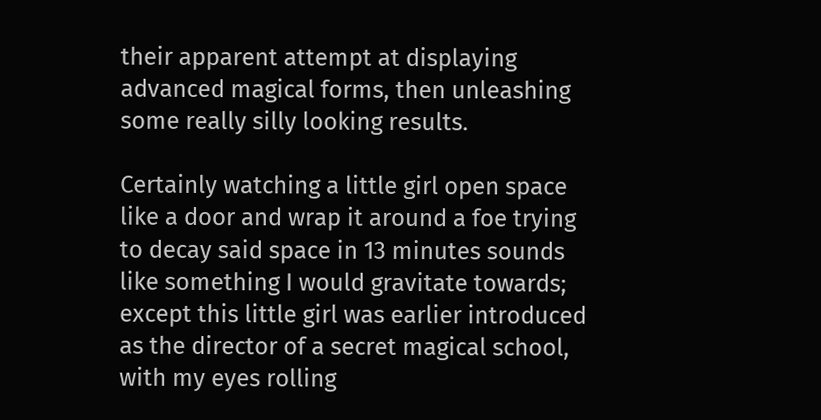their apparent attempt at displaying advanced magical forms, then unleashing some really silly looking results.

Certainly watching a little girl open space like a door and wrap it around a foe trying to decay said space in 13 minutes sounds like something I would gravitate towards; except this little girl was earlier introduced as the director of a secret magical school, with my eyes rolling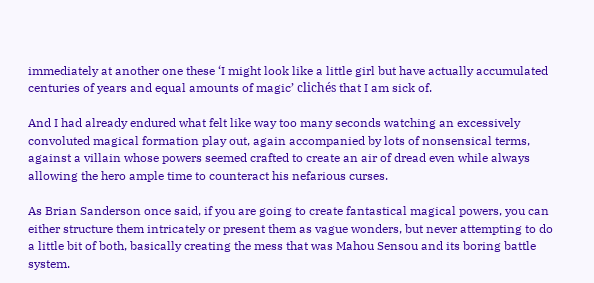immediately at another one these ‘I might look like a little girl but have actually accumulated centuries of years and equal amounts of magic’ clichés that I am sick of.

And I had already endured what felt like way too many seconds watching an excessively convoluted magical formation play out, again accompanied by lots of nonsensical terms, against a villain whose powers seemed crafted to create an air of dread even while always allowing the hero ample time to counteract his nefarious curses.

As Brian Sanderson once said, if you are going to create fantastical magical powers, you can either structure them intricately or present them as vague wonders, but never attempting to do a little bit of both, basically creating the mess that was Mahou Sensou and its boring battle system.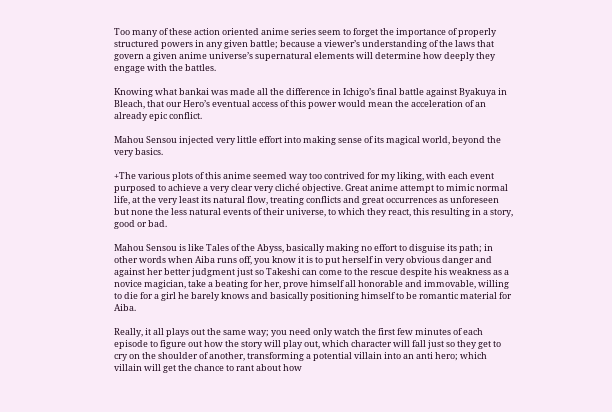Too many of these action oriented anime series seem to forget the importance of properly structured powers in any given battle; because a viewer’s understanding of the laws that govern a given anime universe’s supernatural elements will determine how deeply they engage with the battles.

Knowing what bankai was made all the difference in Ichigo’s final battle against Byakuya in Bleach, that our Hero’s eventual access of this power would mean the acceleration of an already epic conflict.

Mahou Sensou injected very little effort into making sense of its magical world, beyond the very basics.

+The various plots of this anime seemed way too contrived for my liking, with each event purposed to achieve a very clear very cliché objective. Great anime attempt to mimic normal life, at the very least its natural flow, treating conflicts and great occurrences as unforeseen but none the less natural events of their universe, to which they react, this resulting in a story, good or bad.

Mahou Sensou is like Tales of the Abyss, basically making no effort to disguise its path; in other words when Aiba runs off, you know it is to put herself in very obvious danger and against her better judgment just so Takeshi can come to the rescue despite his weakness as a novice magician, take a beating for her, prove himself all honorable and immovable, willing to die for a girl he barely knows and basically positioning himself to be romantic material for Aiba.

Really, it all plays out the same way; you need only watch the first few minutes of each episode to figure out how the story will play out, which character will fall just so they get to cry on the shoulder of another, transforming a potential villain into an anti hero; which villain will get the chance to rant about how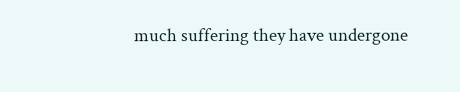much suffering they have undergone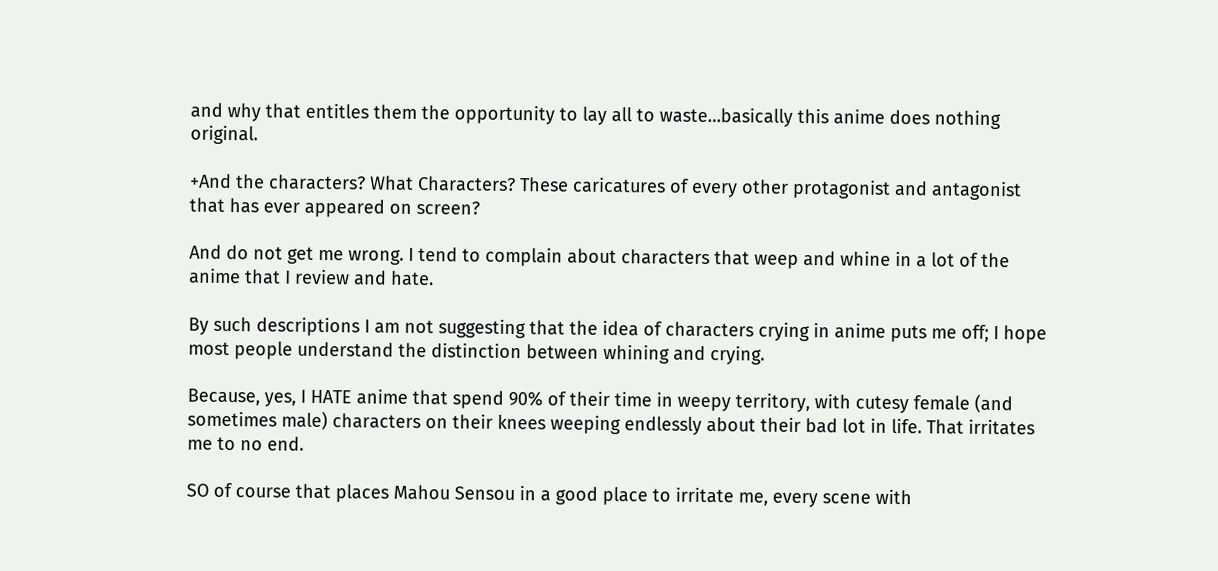and why that entitles them the opportunity to lay all to waste…basically this anime does nothing original.

+And the characters? What Characters? These caricatures of every other protagonist and antagonist that has ever appeared on screen?

And do not get me wrong. I tend to complain about characters that weep and whine in a lot of the anime that I review and hate.

By such descriptions I am not suggesting that the idea of characters crying in anime puts me off; I hope most people understand the distinction between whining and crying.

Because, yes, I HATE anime that spend 90% of their time in weepy territory, with cutesy female (and sometimes male) characters on their knees weeping endlessly about their bad lot in life. That irritates me to no end.

SO of course that places Mahou Sensou in a good place to irritate me, every scene with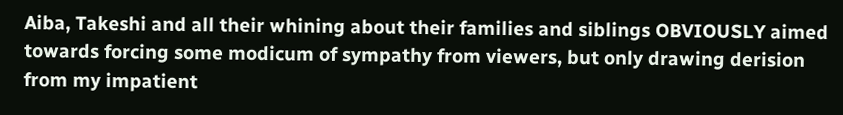Aiba, Takeshi and all their whining about their families and siblings OBVIOUSLY aimed towards forcing some modicum of sympathy from viewers, but only drawing derision from my impatient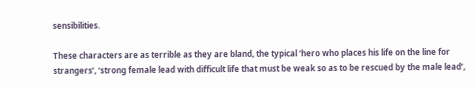sensibilities.

These characters are as terrible as they are bland, the typical ‘hero who places his life on the line for strangers’, ‘strong female lead with difficult life that must be weak so as to be rescued by the male lead’,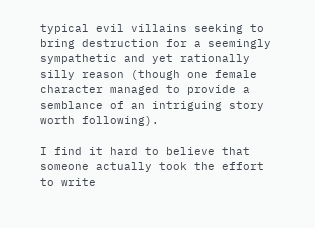typical evil villains seeking to bring destruction for a seemingly sympathetic and yet rationally silly reason (though one female character managed to provide a semblance of an intriguing story worth following).

I find it hard to believe that someone actually took the effort to write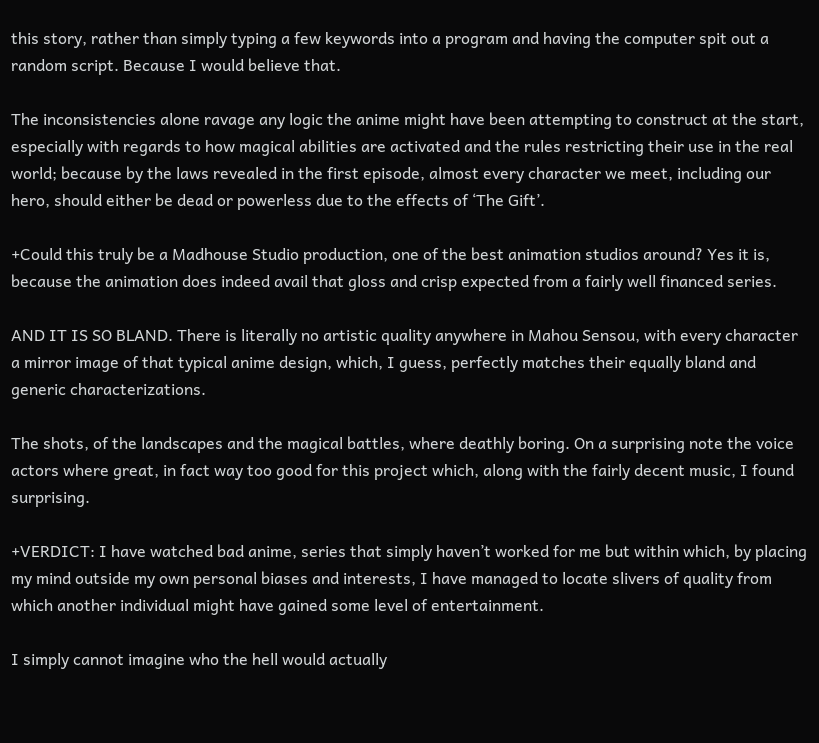this story, rather than simply typing a few keywords into a program and having the computer spit out a random script. Because I would believe that.

The inconsistencies alone ravage any logic the anime might have been attempting to construct at the start, especially with regards to how magical abilities are activated and the rules restricting their use in the real world; because by the laws revealed in the first episode, almost every character we meet, including our hero, should either be dead or powerless due to the effects of ‘The Gift’.

+Could this truly be a Madhouse Studio production, one of the best animation studios around? Yes it is, because the animation does indeed avail that gloss and crisp expected from a fairly well financed series.

AND IT IS SO BLAND. There is literally no artistic quality anywhere in Mahou Sensou, with every character a mirror image of that typical anime design, which, I guess, perfectly matches their equally bland and generic characterizations.

The shots, of the landscapes and the magical battles, where deathly boring. On a surprising note the voice actors where great, in fact way too good for this project which, along with the fairly decent music, I found surprising.

+VERDICT: I have watched bad anime, series that simply haven’t worked for me but within which, by placing my mind outside my own personal biases and interests, I have managed to locate slivers of quality from which another individual might have gained some level of entertainment.

I simply cannot imagine who the hell would actually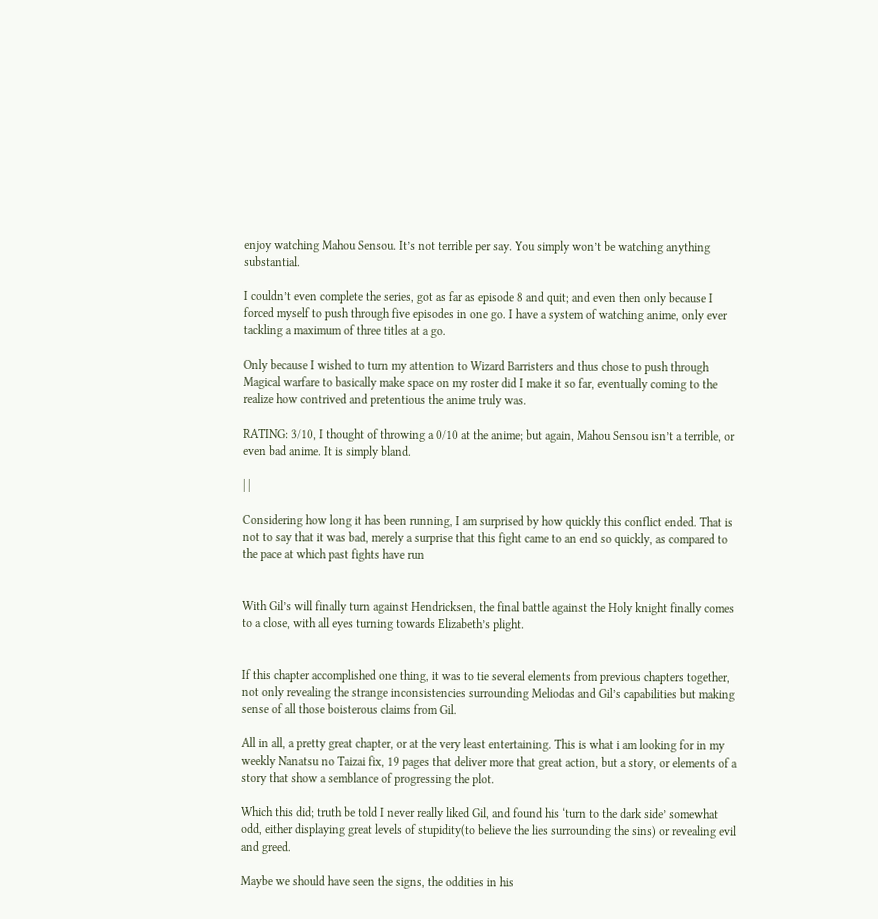enjoy watching Mahou Sensou. It’s not terrible per say. You simply won’t be watching anything substantial.

I couldn’t even complete the series, got as far as episode 8 and quit; and even then only because I forced myself to push through five episodes in one go. I have a system of watching anime, only ever tackling a maximum of three titles at a go.

Only because I wished to turn my attention to Wizard Barristers and thus chose to push through Magical warfare to basically make space on my roster did I make it so far, eventually coming to the realize how contrived and pretentious the anime truly was.

RATING: 3/10, I thought of throwing a 0/10 at the anime; but again, Mahou Sensou isn’t a terrible, or even bad anime. It is simply bland.

| |

Considering how long it has been running, I am surprised by how quickly this conflict ended. That is not to say that it was bad, merely a surprise that this fight came to an end so quickly, as compared to the pace at which past fights have run


With Gil’s will finally turn against Hendricksen, the final battle against the Holy knight finally comes to a close, with all eyes turning towards Elizabeth’s plight.


If this chapter accomplished one thing, it was to tie several elements from previous chapters together, not only revealing the strange inconsistencies surrounding Meliodas and Gil’s capabilities but making sense of all those boisterous claims from Gil.

All in all, a pretty great chapter, or at the very least entertaining. This is what i am looking for in my weekly Nanatsu no Taizai fix, 19 pages that deliver more that great action, but a story, or elements of a story that show a semblance of progressing the plot.

Which this did; truth be told I never really liked Gil, and found his ‘turn to the dark side’ somewhat odd, either displaying great levels of stupidity(to believe the lies surrounding the sins) or revealing evil and greed.

Maybe we should have seen the signs, the oddities in his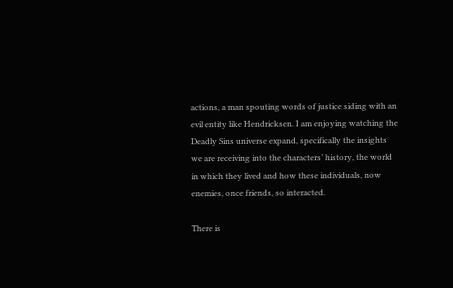actions, a man spouting words of justice siding with an evil entity like Hendricksen. I am enjoying watching the Deadly Sins universe expand, specifically the insights we are receiving into the characters’ history, the world in which they lived and how these individuals, now enemies, once friends, so interacted.

There is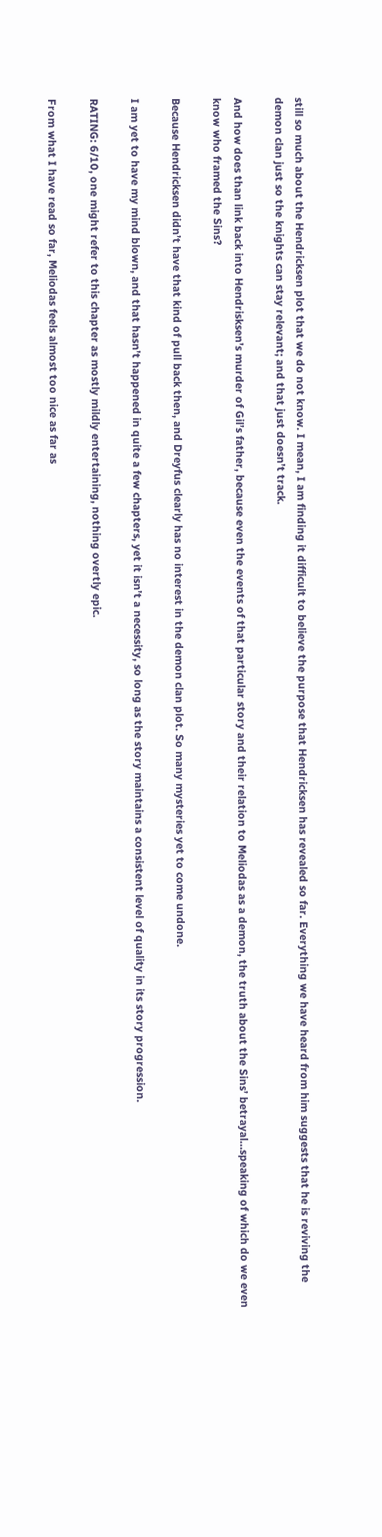still so much about the Hendricksen plot that we do not know. I mean, I am finding it difficult to believe the purpose that Hendricksen has revealed so far. Everything we have heard from him suggests that he is reviving the demon clan just so the knights can stay relevant; and that just doesn’t track.

And how does than link back into Hendrisksen’s murder of Gil’s father, because even the events of that particular story and their relation to Meliodas as a demon, the truth about the Sins’ betrayal…speaking of which do we even know who framed the Sins?

Because Hendricksen didn’t have that kind of pull back then, and Dreyfus clearly has no interest in the demon clan plot. So many mysteries yet to come undone.

I am yet to have my mind blown, and that hasn’t happened in quite a few chapters, yet it isn’t a necessity, so long as the story maintains a consistent level of quality in its story progression.

RATING: 6/10, one might refer to this chapter as mostly mildly entertaining, nothing overtly epic.

From what I have read so far, Meliodas feels almost too nice as far as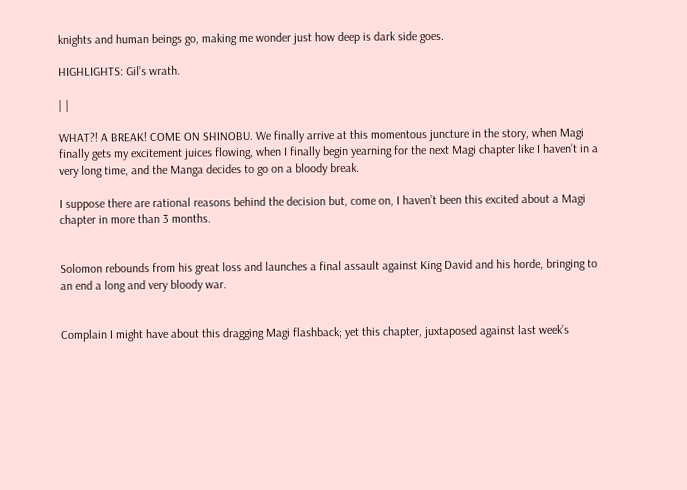knights and human beings go, making me wonder just how deep is dark side goes.

HIGHLIGHTS: Gil’s wrath.

| |

WHAT?! A BREAK! COME ON SHINOBU. We finally arrive at this momentous juncture in the story, when Magi finally gets my excitement juices flowing, when I finally begin yearning for the next Magi chapter like I haven’t in a very long time, and the Manga decides to go on a bloody break.

I suppose there are rational reasons behind the decision but, come on, I haven’t been this excited about a Magi chapter in more than 3 months.


Solomon rebounds from his great loss and launches a final assault against King David and his horde, bringing to an end a long and very bloody war.


Complain I might have about this dragging Magi flashback; yet this chapter, juxtaposed against last week’s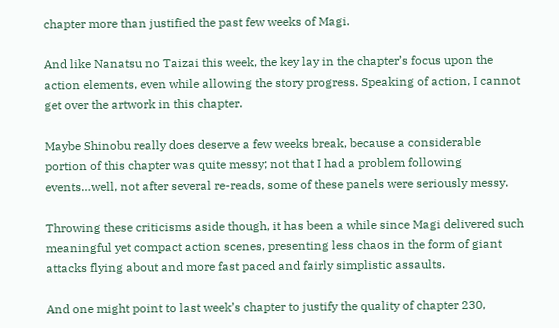chapter more than justified the past few weeks of Magi.

And like Nanatsu no Taizai this week, the key lay in the chapter’s focus upon the action elements, even while allowing the story progress. Speaking of action, I cannot get over the artwork in this chapter.

Maybe Shinobu really does deserve a few weeks break, because a considerable portion of this chapter was quite messy; not that I had a problem following events…well, not after several re-reads, some of these panels were seriously messy.

Throwing these criticisms aside though, it has been a while since Magi delivered such meaningful yet compact action scenes, presenting less chaos in the form of giant attacks flying about and more fast paced and fairly simplistic assaults.

And one might point to last week’s chapter to justify the quality of chapter 230,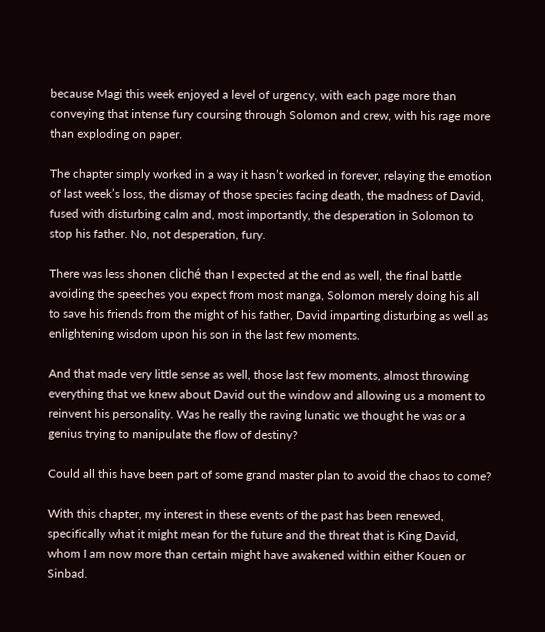because Magi this week enjoyed a level of urgency, with each page more than conveying that intense fury coursing through Solomon and crew, with his rage more than exploding on paper.

The chapter simply worked in a way it hasn’t worked in forever, relaying the emotion of last week’s loss, the dismay of those species facing death, the madness of David, fused with disturbing calm and, most importantly, the desperation in Solomon to stop his father. No, not desperation, fury.

There was less shonen cliché than I expected at the end as well, the final battle avoiding the speeches you expect from most manga, Solomon merely doing his all to save his friends from the might of his father, David imparting disturbing as well as enlightening wisdom upon his son in the last few moments.

And that made very little sense as well, those last few moments, almost throwing everything that we knew about David out the window and allowing us a moment to reinvent his personality. Was he really the raving lunatic we thought he was or a genius trying to manipulate the flow of destiny?

Could all this have been part of some grand master plan to avoid the chaos to come?

With this chapter, my interest in these events of the past has been renewed, specifically what it might mean for the future and the threat that is King David, whom I am now more than certain might have awakened within either Kouen or Sinbad.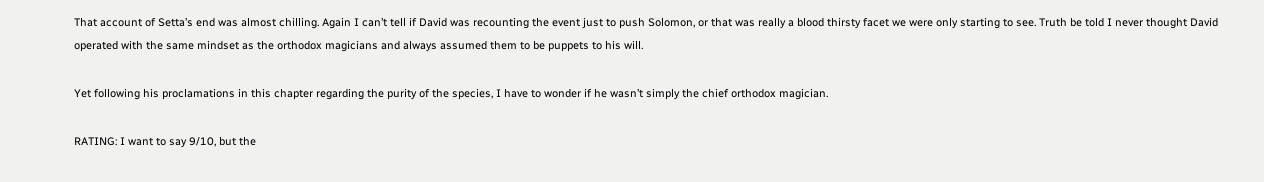That account of Setta’s end was almost chilling. Again I can’t tell if David was recounting the event just to push Solomon, or that was really a blood thirsty facet we were only starting to see. Truth be told I never thought David operated with the same mindset as the orthodox magicians and always assumed them to be puppets to his will.

Yet following his proclamations in this chapter regarding the purity of the species, I have to wonder if he wasn’t simply the chief orthodox magician.

RATING: I want to say 9/10, but the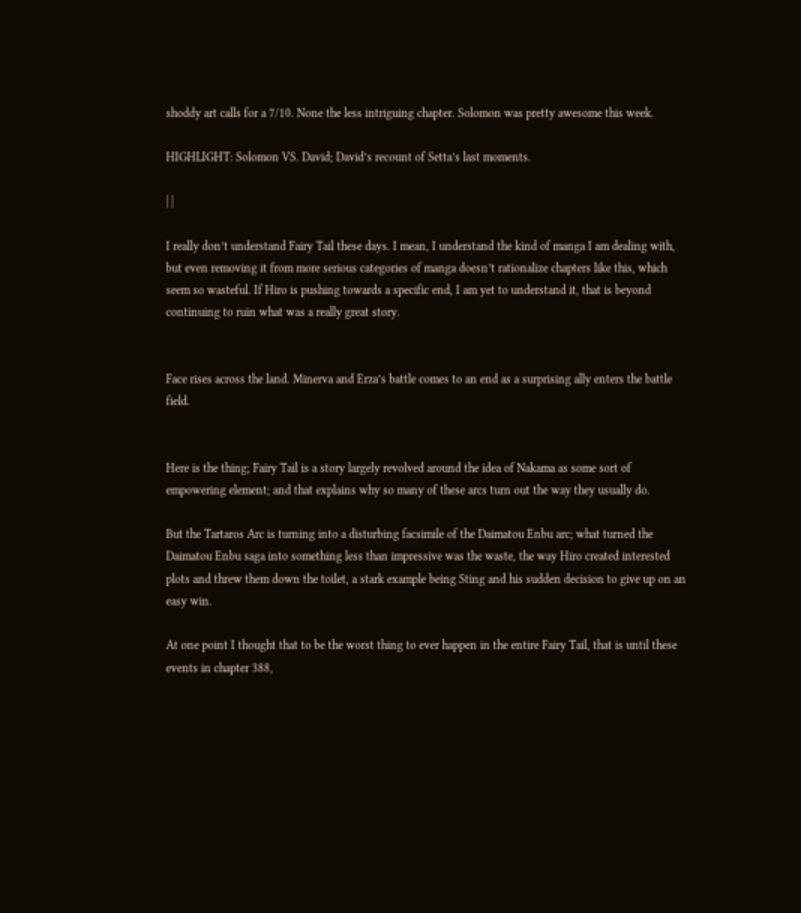shoddy art calls for a 7/10. None the less intriguing chapter. Solomon was pretty awesome this week.

HIGHLIGHT: Solomon VS. David; David’s recount of Setta’s last moments.

| |

I really don’t understand Fairy Tail these days. I mean, I understand the kind of manga I am dealing with, but even removing it from more serious categories of manga doesn’t rationalize chapters like this, which seem so wasteful. If Hiro is pushing towards a specific end, I am yet to understand it, that is beyond continuing to ruin what was a really great story.


Face rises across the land. Minerva and Erza’s battle comes to an end as a surprising ally enters the battle field.


Here is the thing; Fairy Tail is a story largely revolved around the idea of Nakama as some sort of empowering element; and that explains why so many of these arcs turn out the way they usually do.

But the Tartaros Arc is turning into a disturbing facsimile of the Daimatou Enbu arc; what turned the Daimatou Enbu saga into something less than impressive was the waste, the way Hiro created interested plots and threw them down the toilet, a stark example being Sting and his sudden decision to give up on an easy win.

At one point I thought that to be the worst thing to ever happen in the entire Fairy Tail, that is until these events in chapter 388,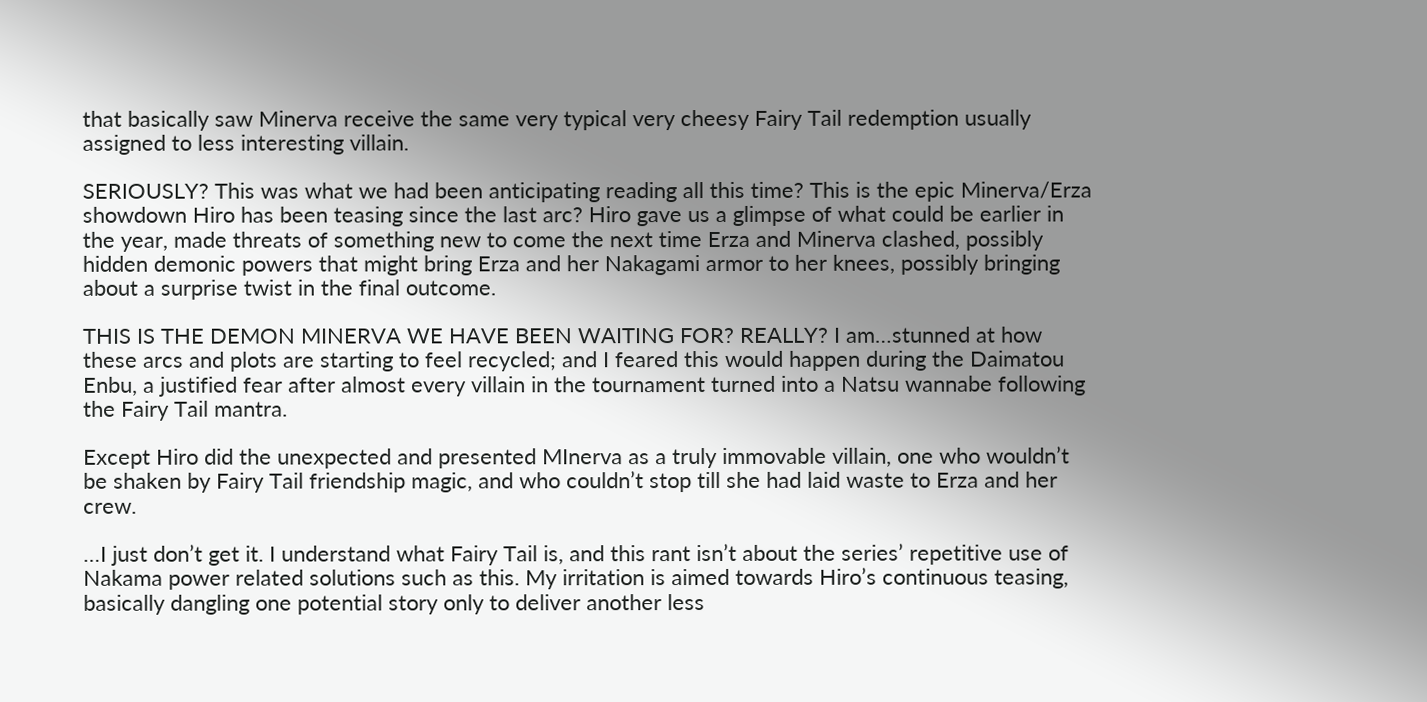that basically saw Minerva receive the same very typical very cheesy Fairy Tail redemption usually assigned to less interesting villain.

SERIOUSLY? This was what we had been anticipating reading all this time? This is the epic Minerva/Erza showdown Hiro has been teasing since the last arc? Hiro gave us a glimpse of what could be earlier in the year, made threats of something new to come the next time Erza and Minerva clashed, possibly hidden demonic powers that might bring Erza and her Nakagami armor to her knees, possibly bringing about a surprise twist in the final outcome.

THIS IS THE DEMON MINERVA WE HAVE BEEN WAITING FOR? REALLY? I am…stunned at how these arcs and plots are starting to feel recycled; and I feared this would happen during the Daimatou Enbu, a justified fear after almost every villain in the tournament turned into a Natsu wannabe following the Fairy Tail mantra.

Except Hiro did the unexpected and presented MInerva as a truly immovable villain, one who wouldn’t be shaken by Fairy Tail friendship magic, and who couldn’t stop till she had laid waste to Erza and her crew.

…I just don’t get it. I understand what Fairy Tail is, and this rant isn’t about the series’ repetitive use of Nakama power related solutions such as this. My irritation is aimed towards Hiro’s continuous teasing, basically dangling one potential story only to deliver another less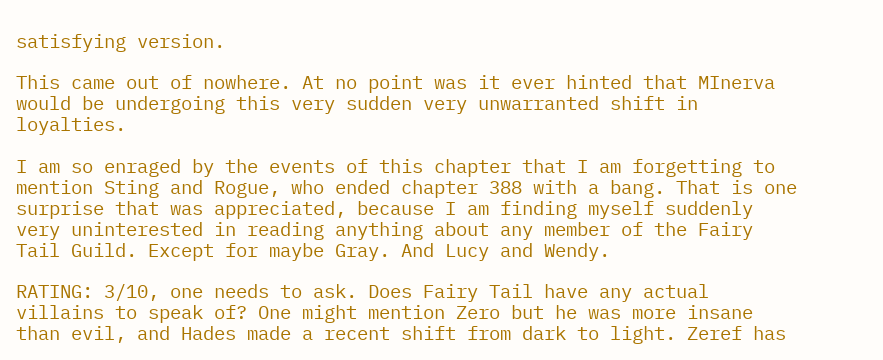satisfying version.

This came out of nowhere. At no point was it ever hinted that MInerva would be undergoing this very sudden very unwarranted shift in loyalties.

I am so enraged by the events of this chapter that I am forgetting to mention Sting and Rogue, who ended chapter 388 with a bang. That is one surprise that was appreciated, because I am finding myself suddenly very uninterested in reading anything about any member of the Fairy Tail Guild. Except for maybe Gray. And Lucy and Wendy.

RATING: 3/10, one needs to ask. Does Fairy Tail have any actual villains to speak of? One might mention Zero but he was more insane than evil, and Hades made a recent shift from dark to light. Zeref has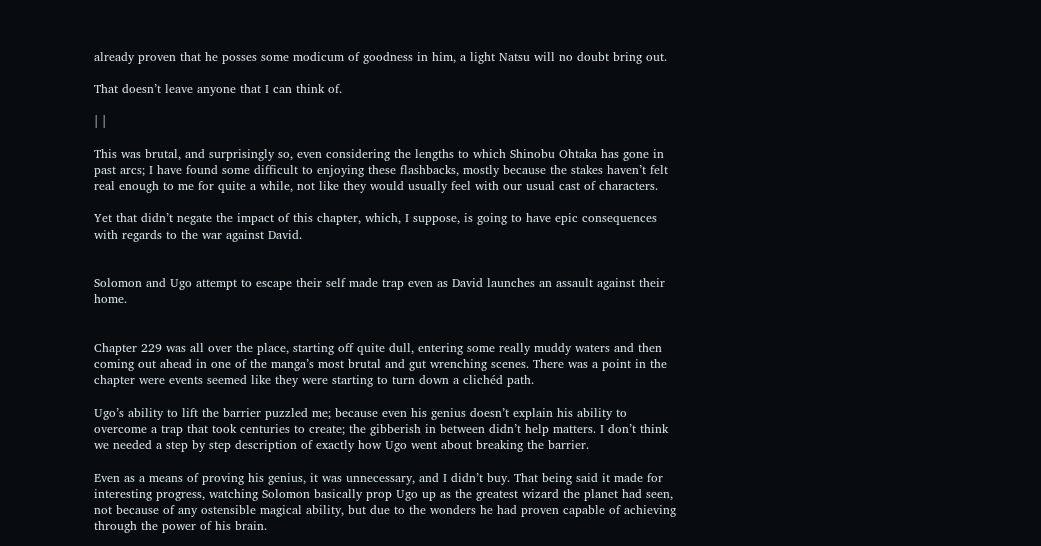already proven that he posses some modicum of goodness in him, a light Natsu will no doubt bring out.

That doesn’t leave anyone that I can think of.

| |

This was brutal, and surprisingly so, even considering the lengths to which Shinobu Ohtaka has gone in past arcs; I have found some difficult to enjoying these flashbacks, mostly because the stakes haven’t felt real enough to me for quite a while, not like they would usually feel with our usual cast of characters.

Yet that didn’t negate the impact of this chapter, which, I suppose, is going to have epic consequences with regards to the war against David.


Solomon and Ugo attempt to escape their self made trap even as David launches an assault against their home.


Chapter 229 was all over the place, starting off quite dull, entering some really muddy waters and then coming out ahead in one of the manga’s most brutal and gut wrenching scenes. There was a point in the chapter were events seemed like they were starting to turn down a clichéd path.

Ugo’s ability to lift the barrier puzzled me; because even his genius doesn’t explain his ability to overcome a trap that took centuries to create; the gibberish in between didn’t help matters. I don’t think we needed a step by step description of exactly how Ugo went about breaking the barrier.

Even as a means of proving his genius, it was unnecessary, and I didn’t buy. That being said it made for interesting progress, watching Solomon basically prop Ugo up as the greatest wizard the planet had seen, not because of any ostensible magical ability, but due to the wonders he had proven capable of achieving through the power of his brain.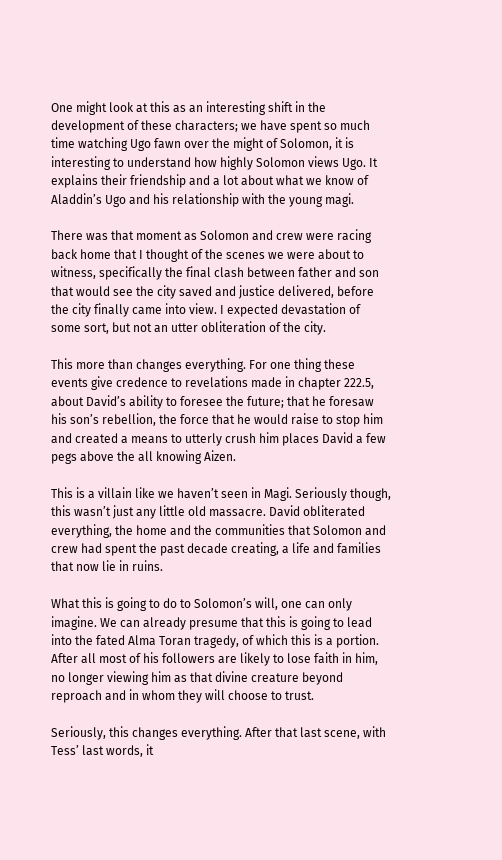One might look at this as an interesting shift in the development of these characters; we have spent so much time watching Ugo fawn over the might of Solomon, it is interesting to understand how highly Solomon views Ugo. It explains their friendship and a lot about what we know of Aladdin’s Ugo and his relationship with the young magi.

There was that moment as Solomon and crew were racing back home that I thought of the scenes we were about to witness, specifically the final clash between father and son that would see the city saved and justice delivered, before the city finally came into view. I expected devastation of some sort, but not an utter obliteration of the city.

This more than changes everything. For one thing these events give credence to revelations made in chapter 222.5, about David’s ability to foresee the future; that he foresaw his son’s rebellion, the force that he would raise to stop him and created a means to utterly crush him places David a few pegs above the all knowing Aizen.

This is a villain like we haven’t seen in Magi. Seriously though, this wasn’t just any little old massacre. David obliterated everything, the home and the communities that Solomon and crew had spent the past decade creating, a life and families that now lie in ruins.

What this is going to do to Solomon’s will, one can only imagine. We can already presume that this is going to lead into the fated Alma Toran tragedy, of which this is a portion. After all most of his followers are likely to lose faith in him, no longer viewing him as that divine creature beyond reproach and in whom they will choose to trust.

Seriously, this changes everything. After that last scene, with Tess’ last words, it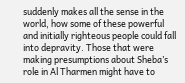suddenly makes all the sense in the world, how some of these powerful and initially righteous people could fall into depravity. Those that were making presumptions about Sheba’s role in Al Tharmen might have to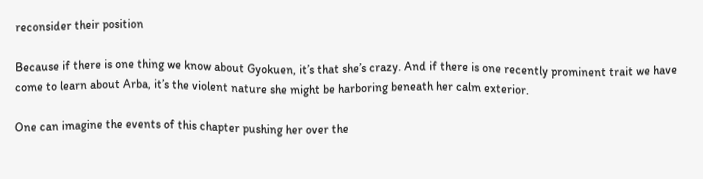reconsider their position

Because if there is one thing we know about Gyokuen, it’s that she’s crazy. And if there is one recently prominent trait we have come to learn about Arba, it’s the violent nature she might be harboring beneath her calm exterior.

One can imagine the events of this chapter pushing her over the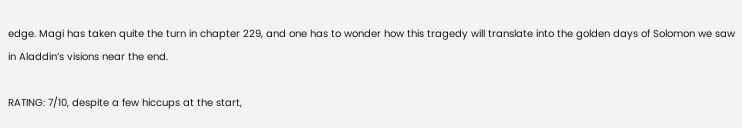edge. Magi has taken quite the turn in chapter 229, and one has to wonder how this tragedy will translate into the golden days of Solomon we saw in Aladdin’s visions near the end.

RATING: 7/10, despite a few hiccups at the start,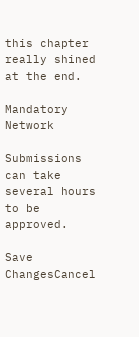this chapter really shined at the end.

Mandatory Network

Submissions can take several hours to be approved.

Save ChangesCancel